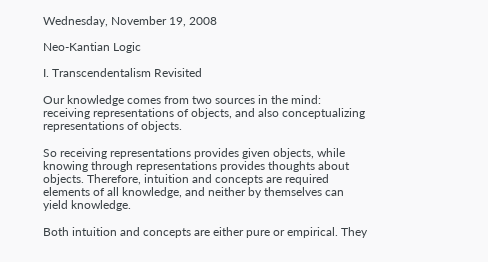Wednesday, November 19, 2008

Neo-Kantian Logic

I. Transcendentalism Revisited

Our knowledge comes from two sources in the mind: receiving representations of objects, and also conceptualizing representations of objects.

So receiving representations provides given objects, while knowing through representations provides thoughts about objects. Therefore, intuition and concepts are required elements of all knowledge, and neither by themselves can yield knowledge.

Both intuition and concepts are either pure or empirical. They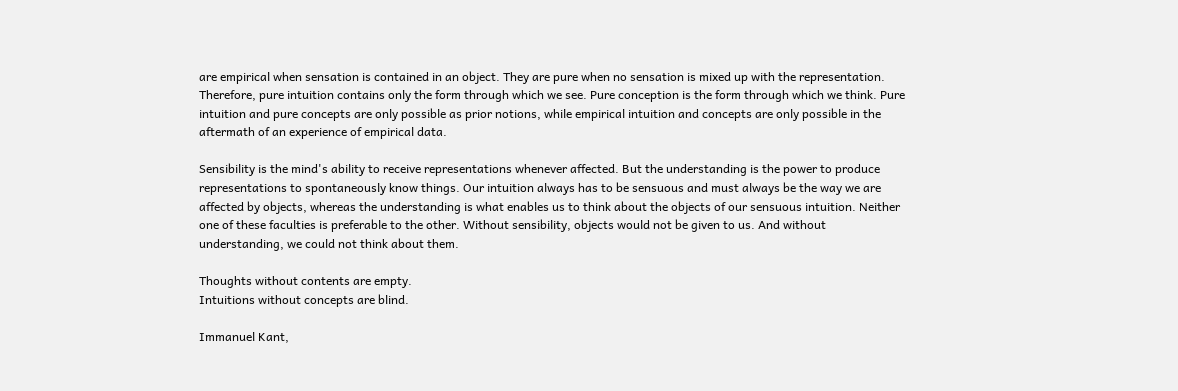are empirical when sensation is contained in an object. They are pure when no sensation is mixed up with the representation. Therefore, pure intuition contains only the form through which we see. Pure conception is the form through which we think. Pure intuition and pure concepts are only possible as prior notions, while empirical intuition and concepts are only possible in the aftermath of an experience of empirical data.

Sensibility is the mind's ability to receive representations whenever affected. But the understanding is the power to produce representations to spontaneously know things. Our intuition always has to be sensuous and must always be the way we are affected by objects, whereas the understanding is what enables us to think about the objects of our sensuous intuition. Neither one of these faculties is preferable to the other. Without sensibility, objects would not be given to us. And without understanding, we could not think about them.

Thoughts without contents are empty.
Intuitions without concepts are blind.

Immanuel Kant,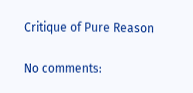Critique of Pure Reason

No comments: